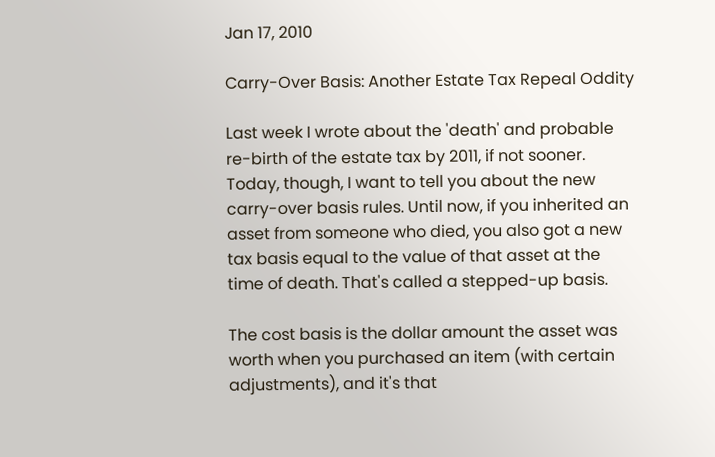Jan 17, 2010

Carry-Over Basis: Another Estate Tax Repeal Oddity

Last week I wrote about the 'death' and probable re-birth of the estate tax by 2011, if not sooner. Today, though, I want to tell you about the new carry-over basis rules. Until now, if you inherited an asset from someone who died, you also got a new tax basis equal to the value of that asset at the time of death. That's called a stepped-up basis.

The cost basis is the dollar amount the asset was worth when you purchased an item (with certain adjustments), and it's that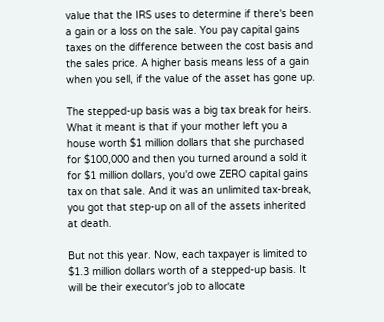value that the IRS uses to determine if there's been a gain or a loss on the sale. You pay capital gains taxes on the difference between the cost basis and the sales price. A higher basis means less of a gain when you sell, if the value of the asset has gone up.

The stepped-up basis was a big tax break for heirs. What it meant is that if your mother left you a house worth $1 million dollars that she purchased for $100,000 and then you turned around a sold it for $1 million dollars, you'd owe ZERO capital gains tax on that sale. And it was an unlimited tax-break, you got that step-up on all of the assets inherited at death.

But not this year. Now, each taxpayer is limited to $1.3 million dollars worth of a stepped-up basis. It will be their executor's job to allocate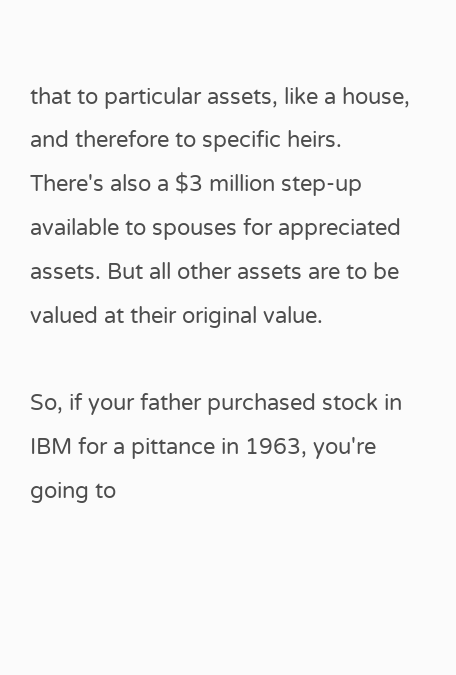that to particular assets, like a house, and therefore to specific heirs. There's also a $3 million step-up available to spouses for appreciated assets. But all other assets are to be valued at their original value.

So, if your father purchased stock in IBM for a pittance in 1963, you're going to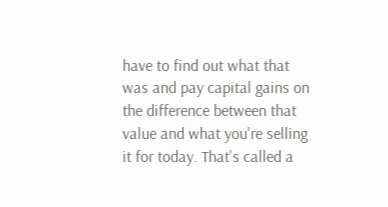have to find out what that was and pay capital gains on the difference between that value and what you're selling it for today. That's called a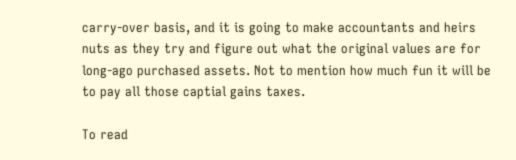carry-over basis, and it is going to make accountants and heirs nuts as they try and figure out what the original values are for long-ago purchased assets. Not to mention how much fun it will be to pay all those captial gains taxes.

To read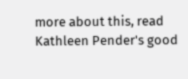more about this, read Kathleen Pender's good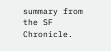summary from the SF Chronicle.